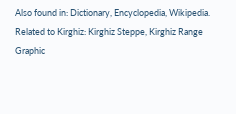Also found in: Dictionary, Encyclopedia, Wikipedia.
Related to Kirghiz: Kirghiz Steppe, Kirghiz Range
Graphic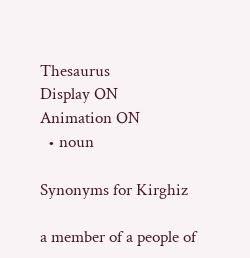Thesaurus
Display ON
Animation ON
  • noun

Synonyms for Kirghiz

a member of a people of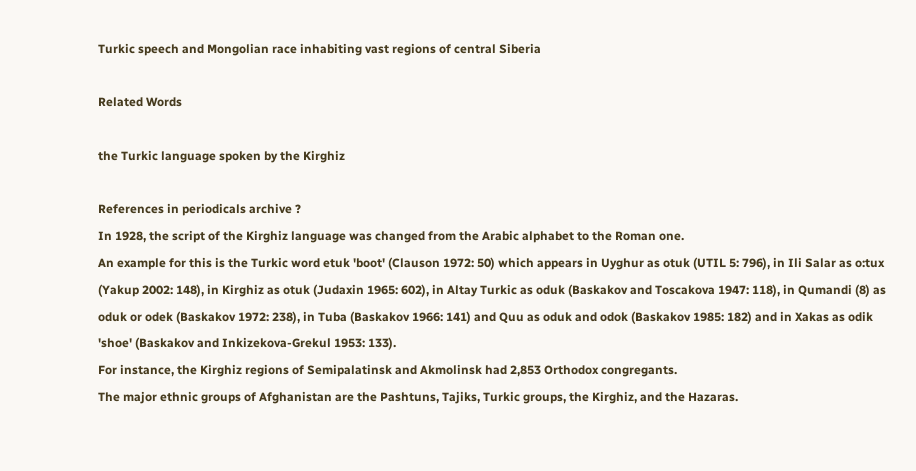Turkic speech and Mongolian race inhabiting vast regions of central Siberia

Related Words

the Turkic language spoken by the Kirghiz

References in periodicals archive ?
In 1928, the script of the Kirghiz language was changed from the Arabic alphabet to the Roman one.
An example for this is the Turkic word etuk 'boot' (Clauson 1972: 50) which appears in Uyghur as otuk (UTIL 5: 796), in Ili Salar as o:tux (Yakup 2002: 148), in Kirghiz as otuk (Judaxin 1965: 602), in Altay Turkic as oduk (Baskakov and Toscakova 1947: 118), in Qumandi (8) as oduk or odek (Baskakov 1972: 238), in Tuba (Baskakov 1966: 141) and Quu as oduk and odok (Baskakov 1985: 182) and in Xakas as odik 'shoe' (Baskakov and Inkizekova-Grekul 1953: 133).
For instance, the Kirghiz regions of Semipalatinsk and Akmolinsk had 2,853 Orthodox congregants.
The major ethnic groups of Afghanistan are the Pashtuns, Tajiks, Turkic groups, the Kirghiz, and the Hazaras.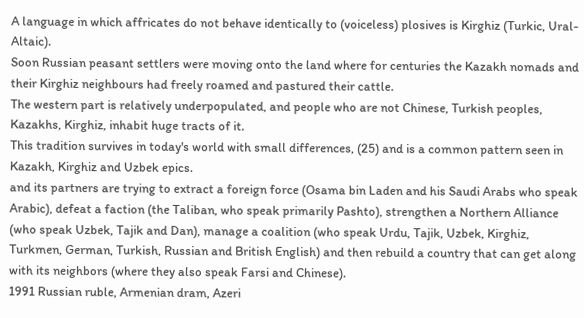A language in which affricates do not behave identically to (voiceless) plosives is Kirghiz (Turkic, Ural-Altaic).
Soon Russian peasant settlers were moving onto the land where for centuries the Kazakh nomads and their Kirghiz neighbours had freely roamed and pastured their cattle.
The western part is relatively underpopulated, and people who are not Chinese, Turkish peoples, Kazakhs, Kirghiz, inhabit huge tracts of it.
This tradition survives in today's world with small differences, (25) and is a common pattern seen in Kazakh, Kirghiz and Uzbek epics.
and its partners are trying to extract a foreign force (Osama bin Laden and his Saudi Arabs who speak Arabic), defeat a faction (the Taliban, who speak primarily Pashto), strengthen a Northern Alliance (who speak Uzbek, Tajik and Dan), manage a coalition (who speak Urdu, Tajik, Uzbek, Kirghiz, Turkmen, German, Turkish, Russian and British English) and then rebuild a country that can get along with its neighbors (where they also speak Farsi and Chinese).
1991 Russian ruble, Armenian dram, Azeri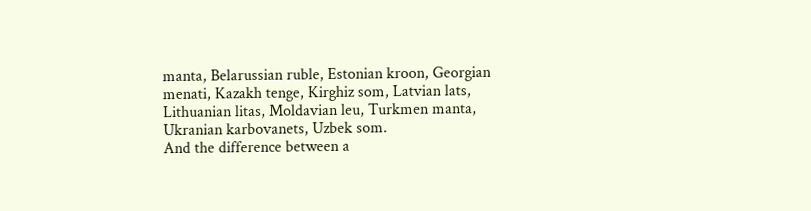manta, Belarussian ruble, Estonian kroon, Georgian menati, Kazakh tenge, Kirghiz som, Latvian lats, Lithuanian litas, Moldavian leu, Turkmen manta, Ukranian karbovanets, Uzbek som.
And the difference between a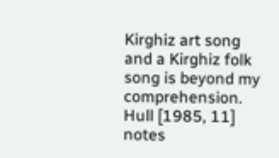Kirghiz art song and a Kirghiz folk song is beyond my comprehension.
Hull [1985, 11] notes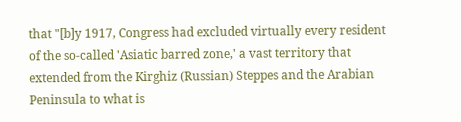that "[b]y 1917, Congress had excluded virtually every resident of the so-called 'Asiatic barred zone,' a vast territory that extended from the Kirghiz (Russian) Steppes and the Arabian Peninsula to what is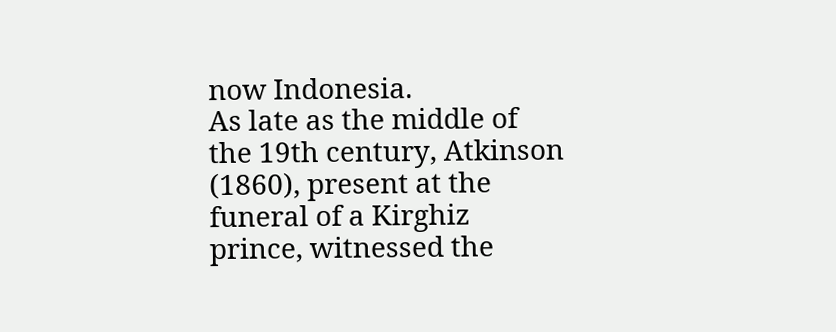now Indonesia.
As late as the middle of the 19th century, Atkinson (1860), present at the funeral of a Kirghiz prince, witnessed the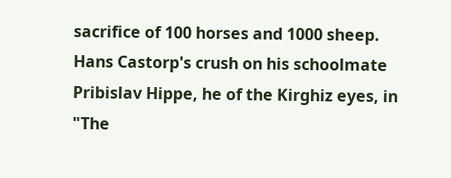sacrifice of 100 horses and 1000 sheep.
Hans Castorp's crush on his schoolmate Pribislav Hippe, he of the Kirghiz eyes, in "The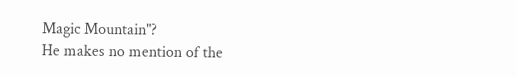Magic Mountain"?
He makes no mention of the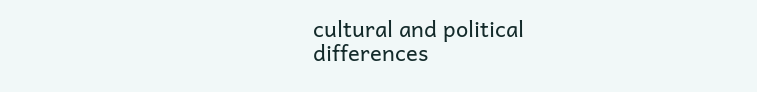cultural and political differences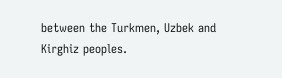between the Turkmen, Uzbek and Kirghiz peoples.